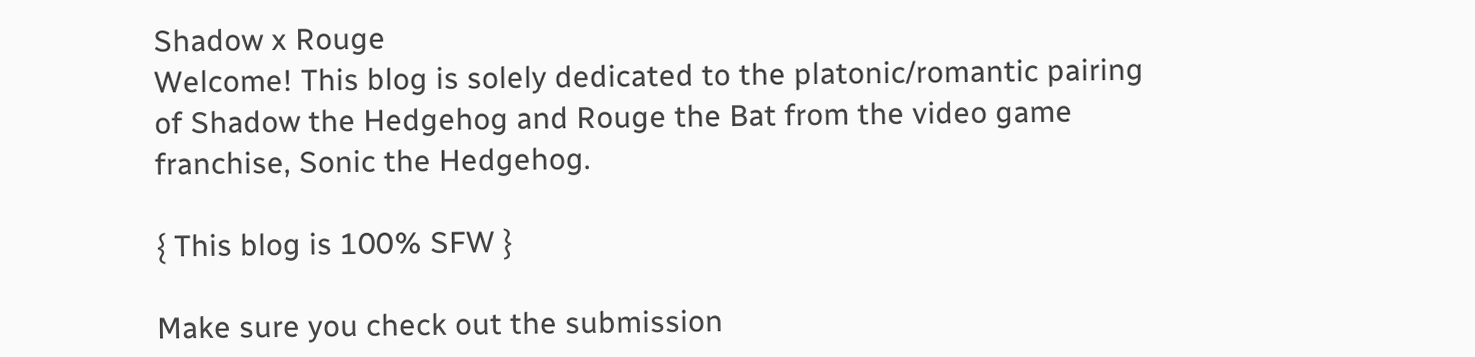Shadow x Rouge
Welcome! This blog is solely dedicated to the platonic/romantic pairing of Shadow the Hedgehog and Rouge the Bat from the video game franchise, Sonic the Hedgehog.

{ This blog is 100% SFW }

Make sure you check out the submission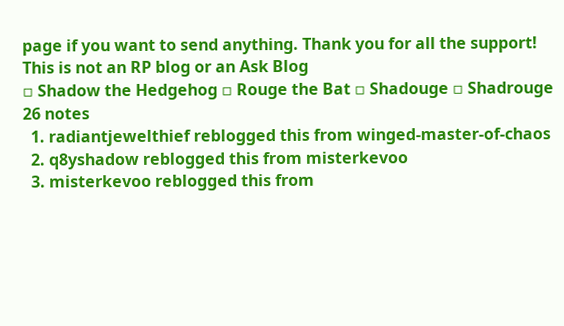page if you want to send anything. Thank you for all the support!
This is not an RP blog or an Ask Blog
▫ Shadow the Hedgehog ▫ Rouge the Bat ▫ Shadouge ▫ Shadrouge
26 notes
  1. radiantjewelthief reblogged this from winged-master-of-chaos
  2. q8yshadow reblogged this from misterkevoo
  3. misterkevoo reblogged this from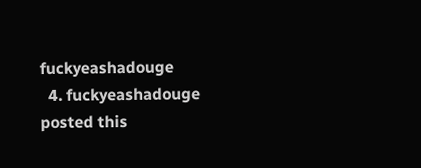fuckyeashadouge
  4. fuckyeashadouge posted this